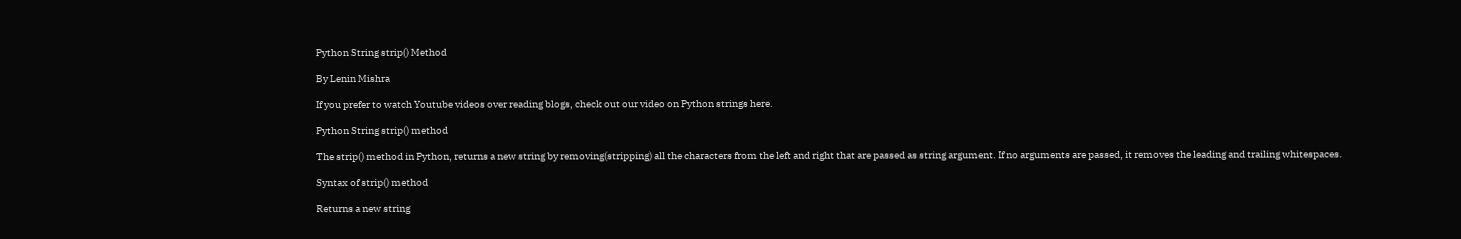Python String strip() Method

By Lenin Mishra

If you prefer to watch Youtube videos over reading blogs, check out our video on Python strings here.

Python String strip() method

The strip() method in Python, returns a new string by removing(stripping) all the characters from the left and right that are passed as string argument. If no arguments are passed, it removes the leading and trailing whitespaces.

Syntax of strip() method

Returns a new string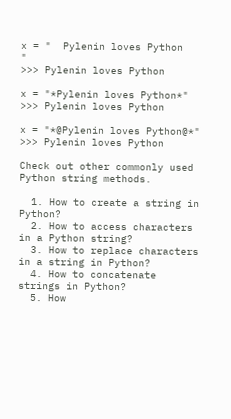x = "  Pylenin loves Python   "
>>> Pylenin loves Python

x = "*Pylenin loves Python*"
>>> Pylenin loves Python

x = "*@Pylenin loves Python@*"
>>> Pylenin loves Python

Check out other commonly used Python string methods.

  1. How to create a string in Python?
  2. How to access characters in a Python string?
  3. How to replace characters in a string in Python?
  4. How to concatenate strings in Python?
  5. How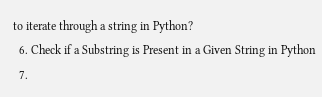to iterate through a string in Python?
  6. Check if a Substring is Present in a Given String in Python
  7.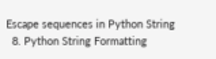Escape sequences in Python String
  8. Python String Formatting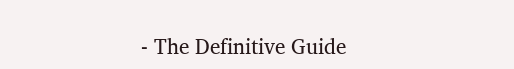- The Definitive Guide